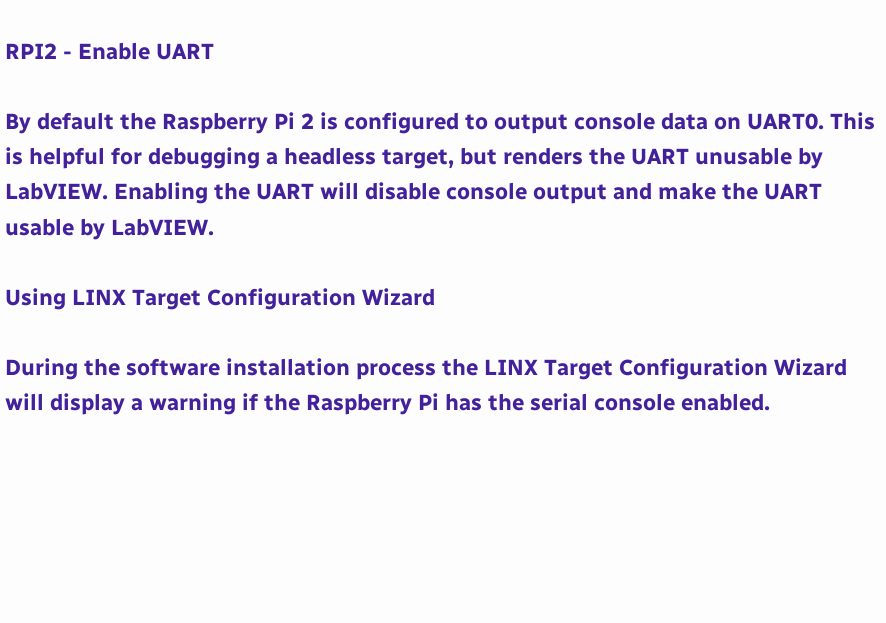RPI2 - Enable UART

By default the Raspberry Pi 2 is configured to output console data on UART0. This is helpful for debugging a headless target, but renders the UART unusable by LabVIEW. Enabling the UART will disable console output and make the UART usable by LabVIEW.

Using LINX Target Configuration Wizard

During the software installation process the LINX Target Configuration Wizard will display a warning if the Raspberry Pi has the serial console enabled.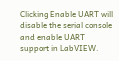Clicking Enable UART will disable the serial console and enable UART support in LabVIEW.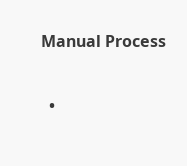Manual Process

  •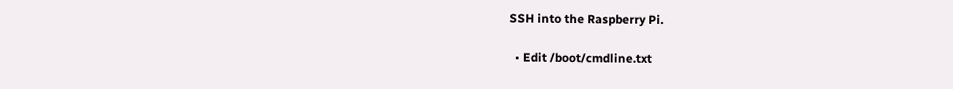SSH into the Raspberry Pi.

  • Edit /boot/cmdline.txt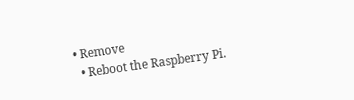• Remove
  • Reboot the Raspberry Pi.